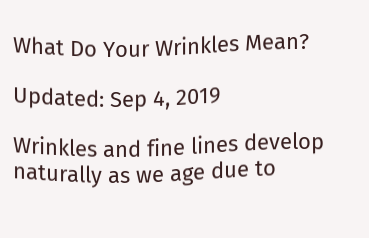What Do Your Wrinkles Mean?

Updated: Sep 4, 2019

Wrinkles and fine lines develop naturally as we age due to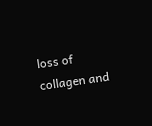loss of collagen and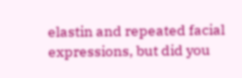elastin and repeated facial expressions, but did you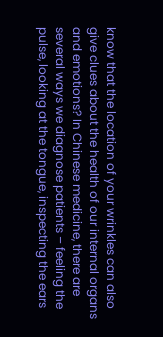know that the location of your wrinkles can also give clues about the health of our internal organs and emotions? In Chinese medicine, there are several ways we diagnose patients – feeling the pulse, looking at the tongue, inspecting the ears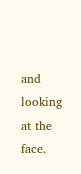and looking at the face.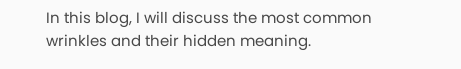In this blog, I will discuss the most common wrinkles and their hidden meaning.